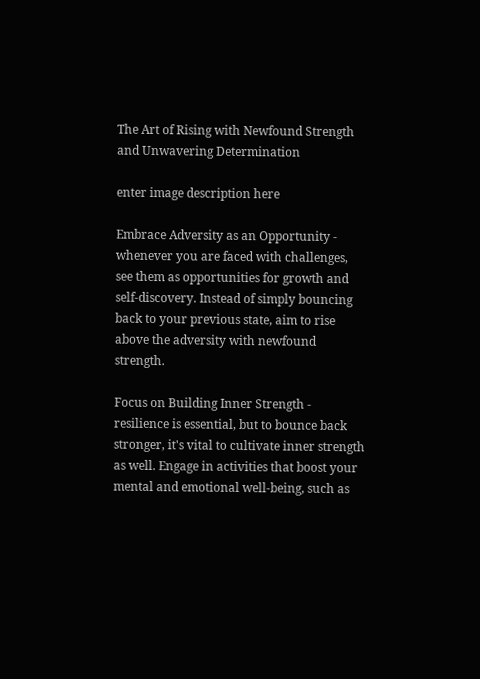The Art of Rising with Newfound Strength and Unwavering Determination

enter image description here

Embrace Adversity as an Opportunity - whenever you are faced with challenges, see them as opportunities for growth and self-discovery. Instead of simply bouncing back to your previous state, aim to rise above the adversity with newfound strength.

Focus on Building Inner Strength - resilience is essential, but to bounce back stronger, it's vital to cultivate inner strength as well. Engage in activities that boost your mental and emotional well-being, such as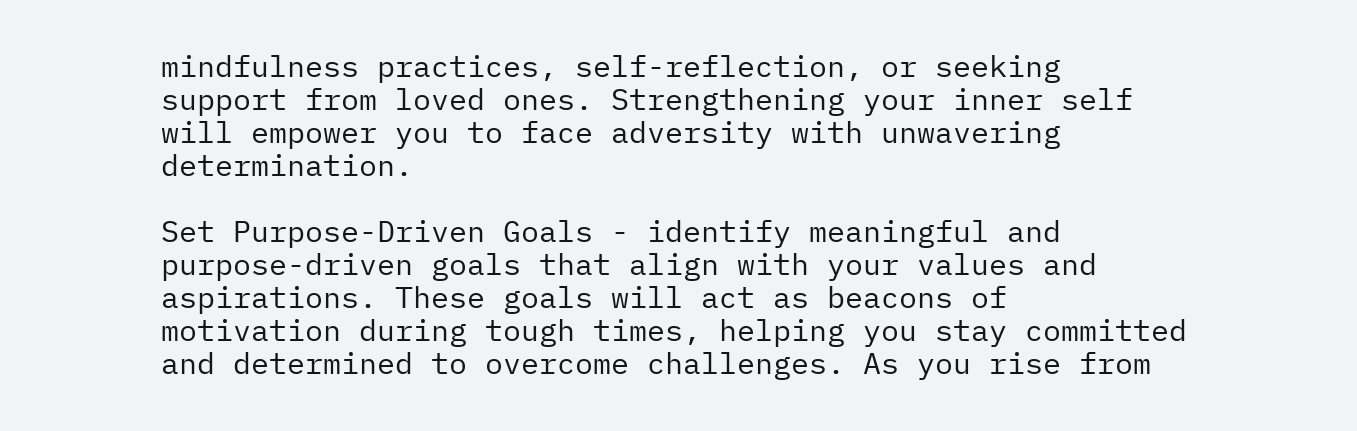mindfulness practices, self-reflection, or seeking support from loved ones. Strengthening your inner self will empower you to face adversity with unwavering determination.

Set Purpose-Driven Goals - identify meaningful and purpose-driven goals that align with your values and aspirations. These goals will act as beacons of motivation during tough times, helping you stay committed and determined to overcome challenges. As you rise from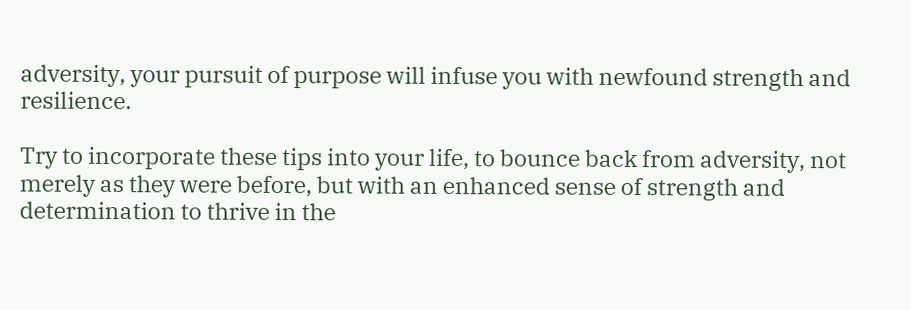adversity, your pursuit of purpose will infuse you with newfound strength and resilience.

Try to incorporate these tips into your life, to bounce back from adversity, not merely as they were before, but with an enhanced sense of strength and determination to thrive in the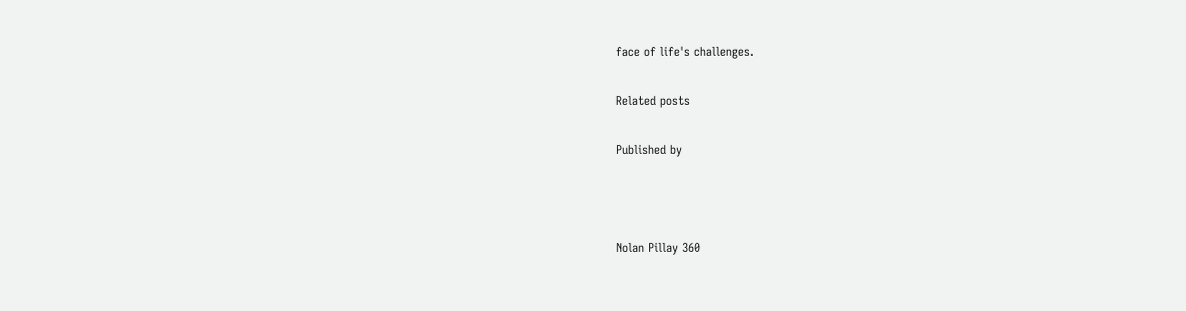face of life's challenges.

Related posts

Published by



Nolan Pillay 360